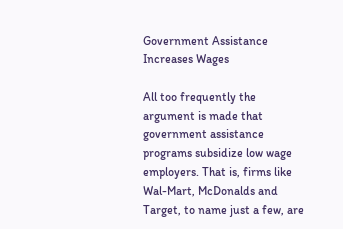Government Assistance Increases Wages

All too frequently the argument is made that government assistance programs subsidize low wage employers. That is, firms like Wal-Mart, McDonalds and Target, to name just a few, are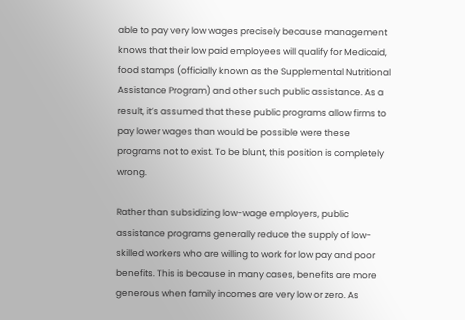able to pay very low wages precisely because management knows that their low paid employees will qualify for Medicaid, food stamps (officially known as the Supplemental Nutritional Assistance Program) and other such public assistance. As a result, it’s assumed that these public programs allow firms to pay lower wages than would be possible were these programs not to exist. To be blunt, this position is completely wrong.

Rather than subsidizing low-wage employers, public assistance programs generally reduce the supply of low-skilled workers who are willing to work for low pay and poor benefits. This is because in many cases, benefits are more generous when family incomes are very low or zero. As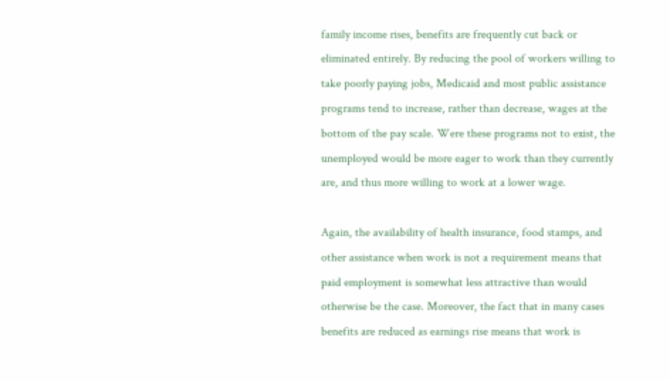family income rises, benefits are frequently cut back or eliminated entirely. By reducing the pool of workers willing to take poorly paying jobs, Medicaid and most public assistance programs tend to increase, rather than decrease, wages at the bottom of the pay scale. Were these programs not to exist, the unemployed would be more eager to work than they currently are, and thus more willing to work at a lower wage.

Again, the availability of health insurance, food stamps, and other assistance when work is not a requirement means that paid employment is somewhat less attractive than would otherwise be the case. Moreover, the fact that in many cases benefits are reduced as earnings rise means that work is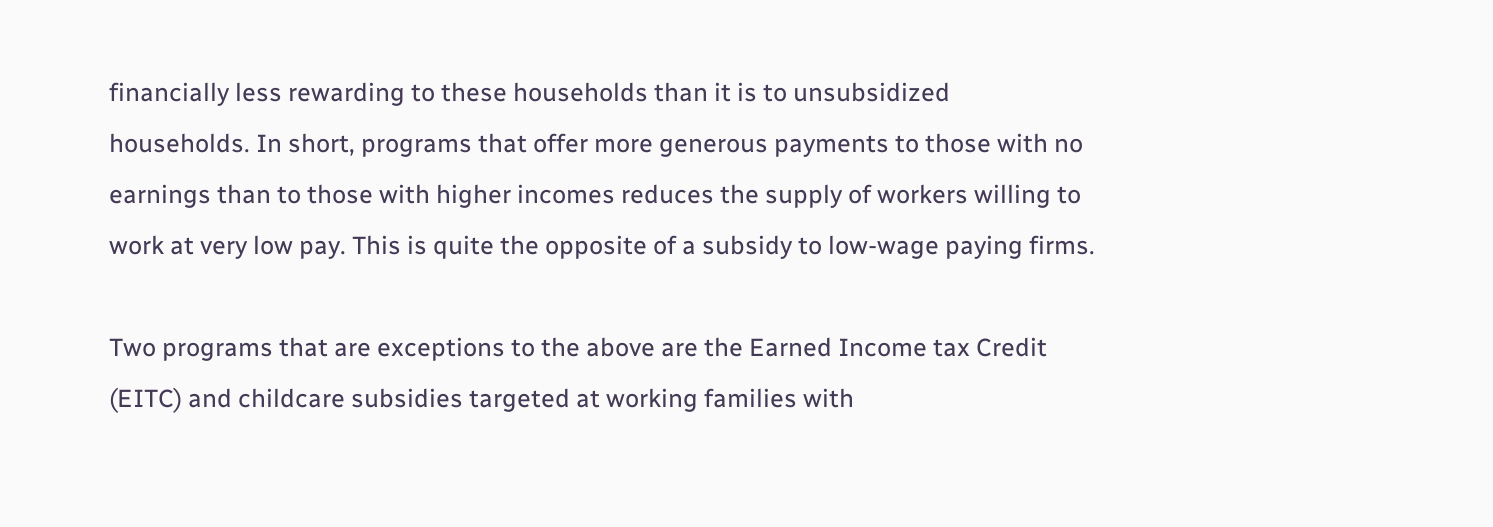financially less rewarding to these households than it is to unsubsidized households. In short, programs that offer more generous payments to those with no earnings than to those with higher incomes reduces the supply of workers willing to work at very low pay. This is quite the opposite of a subsidy to low-wage paying firms.

Two programs that are exceptions to the above are the Earned Income tax Credit (EITC) and childcare subsidies targeted at working families with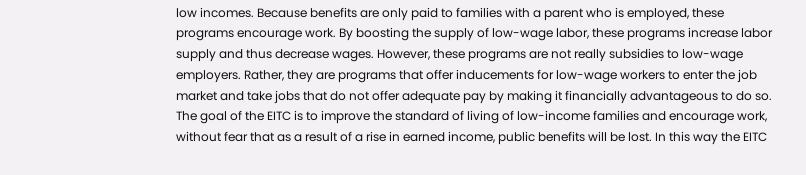low incomes. Because benefits are only paid to families with a parent who is employed, these programs encourage work. By boosting the supply of low-wage labor, these programs increase labor supply and thus decrease wages. However, these programs are not really subsidies to low-wage employers. Rather, they are programs that offer inducements for low-wage workers to enter the job market and take jobs that do not offer adequate pay by making it financially advantageous to do so. The goal of the EITC is to improve the standard of living of low-income families and encourage work, without fear that as a result of a rise in earned income, public benefits will be lost. In this way the EITC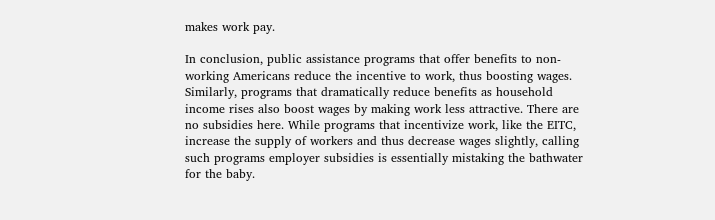makes work pay.

In conclusion, public assistance programs that offer benefits to non-working Americans reduce the incentive to work, thus boosting wages. Similarly, programs that dramatically reduce benefits as household income rises also boost wages by making work less attractive. There are no subsidies here. While programs that incentivize work, like the EITC, increase the supply of workers and thus decrease wages slightly, calling such programs employer subsidies is essentially mistaking the bathwater for the baby.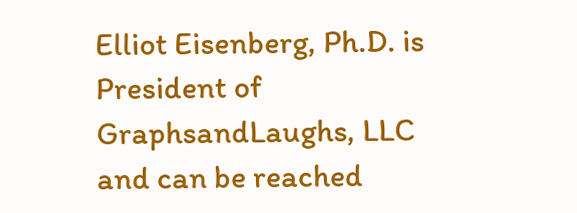Elliot Eisenberg, Ph.D. is President of GraphsandLaughs, LLC and can be reached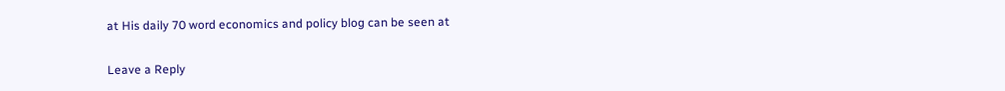at His daily 70 word economics and policy blog can be seen at

Leave a Reply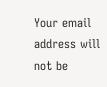Your email address will not be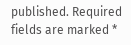published. Required fields are marked *